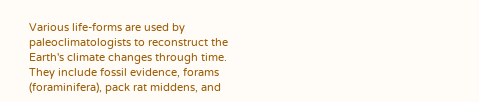Various life-forms are used by paleoclimatologists to reconstruct the Earth's climate changes through time. They include fossil evidence, forams (foraminifera), pack rat middens, and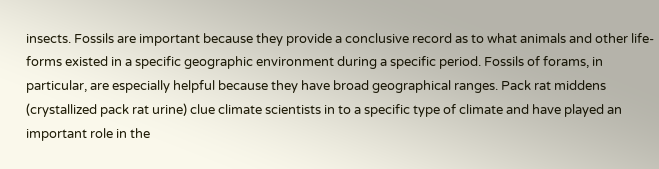insects. Fossils are important because they provide a conclusive record as to what animals and other life-forms existed in a specific geographic environment during a specific period. Fossils of forams, in particular, are especially helpful because they have broad geographical ranges. Pack rat middens (crystallized pack rat urine) clue climate scientists in to a specific type of climate and have played an important role in the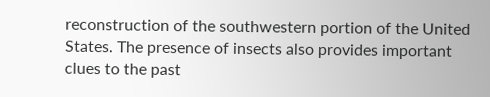reconstruction of the southwestern portion of the United States. The presence of insects also provides important clues to the past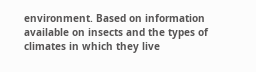environment. Based on information available on insects and the types of climates in which they live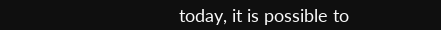today, it is possible to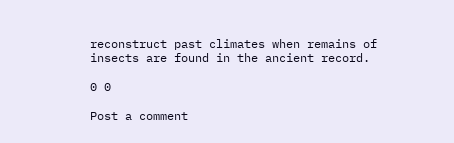reconstruct past climates when remains of insects are found in the ancient record.

0 0

Post a comment